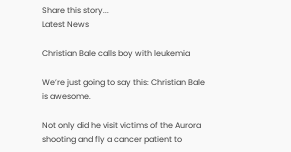Share this story...
Latest News

Christian Bale calls boy with leukemia

We’re just going to say this: Christian Bale is awesome.

Not only did he visit victims of the Aurora shooting and fly a cancer patient to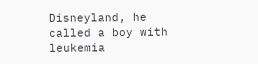Disneyland, he called a boy with leukemia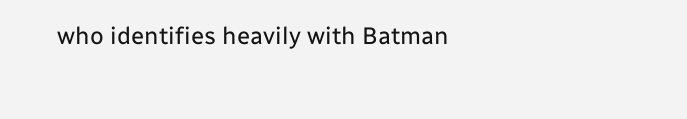who identifies heavily with Batman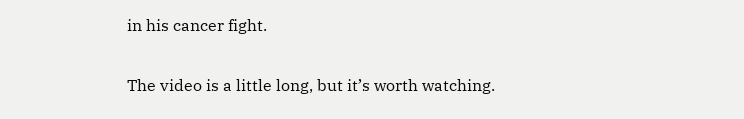in his cancer fight.

The video is a little long, but it’s worth watching.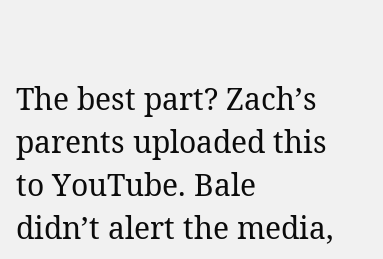The best part? Zach’s parents uploaded this to YouTube. Bale didn’t alert the media,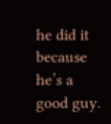he did it because he’s a good guy.